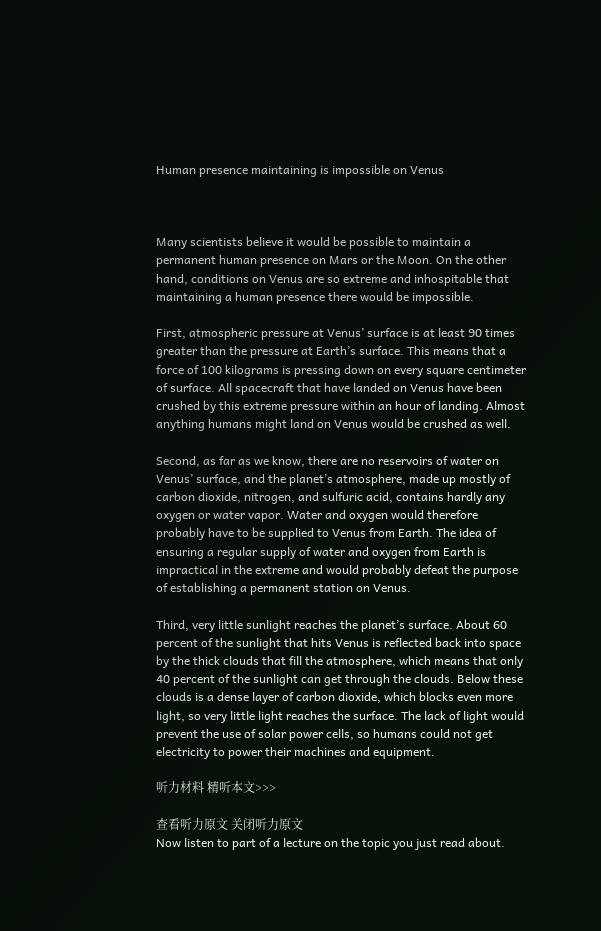Human presence maintaining is impossible on Venus



Many scientists believe it would be possible to maintain a permanent human presence on Mars or the Moon. On the other hand, conditions on Venus are so extreme and inhospitable that maintaining a human presence there would be impossible.

First, atmospheric pressure at Venus’ surface is at least 90 times greater than the pressure at Earth’s surface. This means that a force of 100 kilograms is pressing down on every square centimeter of surface. All spacecraft that have landed on Venus have been crushed by this extreme pressure within an hour of landing. Almost anything humans might land on Venus would be crushed as well.

Second, as far as we know, there are no reservoirs of water on Venus’ surface, and the planet’s atmosphere, made up mostly of carbon dioxide, nitrogen, and sulfuric acid, contains hardly any oxygen or water vapor. Water and oxygen would therefore probably have to be supplied to Venus from Earth. The idea of ensuring a regular supply of water and oxygen from Earth is impractical in the extreme and would probably defeat the purpose of establishing a permanent station on Venus.

Third, very little sunlight reaches the planet’s surface. About 60 percent of the sunlight that hits Venus is reflected back into space by the thick clouds that fill the atmosphere, which means that only 40 percent of the sunlight can get through the clouds. Below these clouds is a dense layer of carbon dioxide, which blocks even more light, so very little light reaches the surface. The lack of light would prevent the use of solar power cells, so humans could not get electricity to power their machines and equipment.

听力材料 精听本文>>>

查看听力原文 关闭听力原文
Now listen to part of a lecture on the topic you just read about.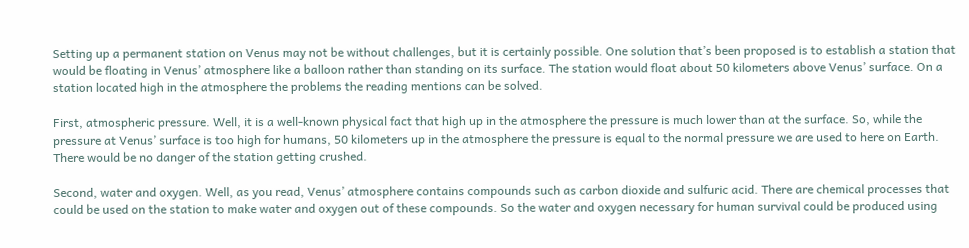Setting up a permanent station on Venus may not be without challenges, but it is certainly possible. One solution that’s been proposed is to establish a station that would be floating in Venus’ atmosphere like a balloon rather than standing on its surface. The station would float about 50 kilometers above Venus’ surface. On a station located high in the atmosphere the problems the reading mentions can be solved.

First, atmospheric pressure. Well, it is a well-known physical fact that high up in the atmosphere the pressure is much lower than at the surface. So, while the pressure at Venus’ surface is too high for humans, 50 kilometers up in the atmosphere the pressure is equal to the normal pressure we are used to here on Earth. There would be no danger of the station getting crushed.

Second, water and oxygen. Well, as you read, Venus’ atmosphere contains compounds such as carbon dioxide and sulfuric acid. There are chemical processes that could be used on the station to make water and oxygen out of these compounds. So the water and oxygen necessary for human survival could be produced using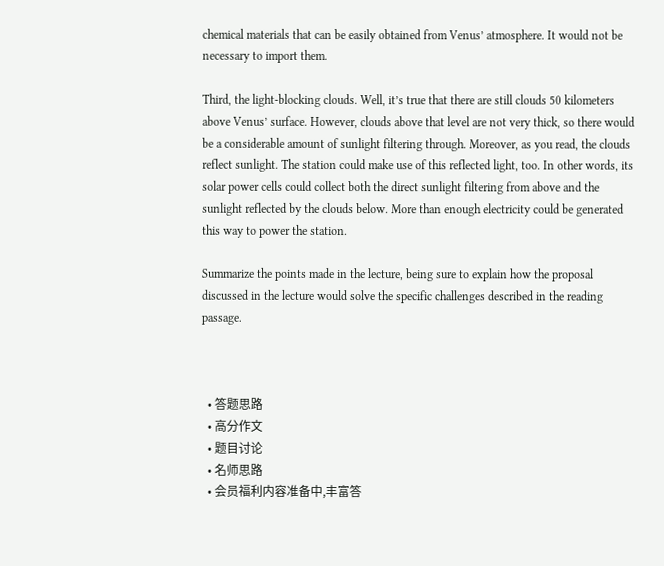chemical materials that can be easily obtained from Venus’ atmosphere. It would not be necessary to import them.

Third, the light-blocking clouds. Well, it’s true that there are still clouds 50 kilometers above Venus’ surface. However, clouds above that level are not very thick, so there would be a considerable amount of sunlight filtering through. Moreover, as you read, the clouds reflect sunlight. The station could make use of this reflected light, too. In other words, its solar power cells could collect both the direct sunlight filtering from above and the sunlight reflected by the clouds below. More than enough electricity could be generated this way to power the station.

Summarize the points made in the lecture, being sure to explain how the proposal discussed in the lecture would solve the specific challenges described in the reading passage.



  • 答题思路
  • 高分作文
  • 题目讨论
  • 名师思路
  • 会员福利内容准备中,丰富答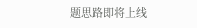题思路即将上线